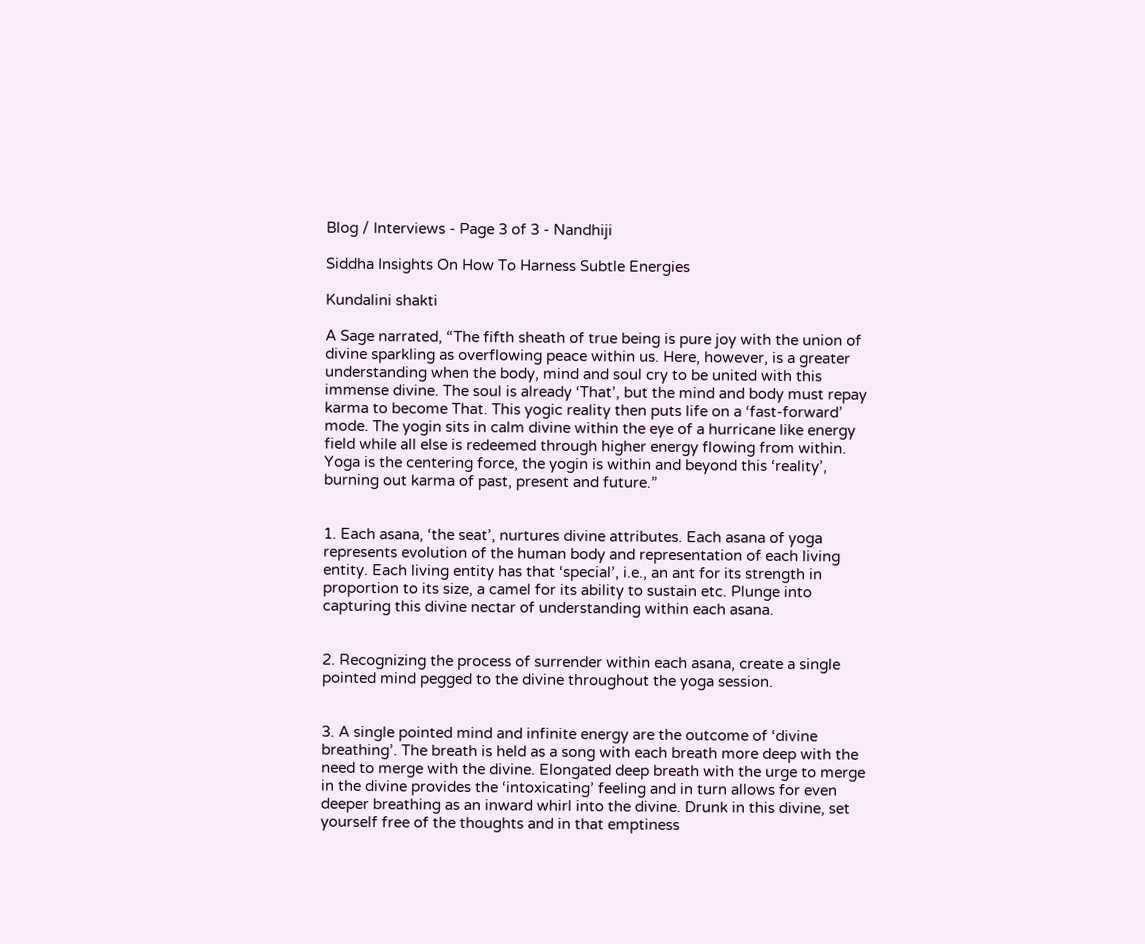Blog / Interviews - Page 3 of 3 - Nandhiji

Siddha Insights On How To Harness Subtle Energies

Kundalini shakti

A Sage narrated, “The fifth sheath of true being is pure joy with the union of divine sparkling as overflowing peace within us. Here, however, is a greater understanding when the body, mind and soul cry to be united with this immense divine. The soul is already ‘That’, but the mind and body must repay karma to become That. This yogic reality then puts life on a ‘fast-forward’ mode. The yogin sits in calm divine within the eye of a hurricane like energy field while all else is redeemed through higher energy flowing from within. Yoga is the centering force, the yogin is within and beyond this ‘reality’, burning out karma of past, present and future.”


1. Each asana, ‘the seat’, nurtures divine attributes. Each asana of yoga represents evolution of the human body and representation of each living entity. Each living entity has that ‘special’, i.e., an ant for its strength in proportion to its size, a camel for its ability to sustain etc. Plunge into capturing this divine nectar of understanding within each asana.


2. Recognizing the process of surrender within each asana, create a single pointed mind pegged to the divine throughout the yoga session.


3. A single pointed mind and infinite energy are the outcome of ‘divine breathing’. The breath is held as a song with each breath more deep with the need to merge with the divine. Elongated deep breath with the urge to merge in the divine provides the ‘intoxicating’ feeling and in turn allows for even deeper breathing as an inward whirl into the divine. Drunk in this divine, set yourself free of the thoughts and in that emptiness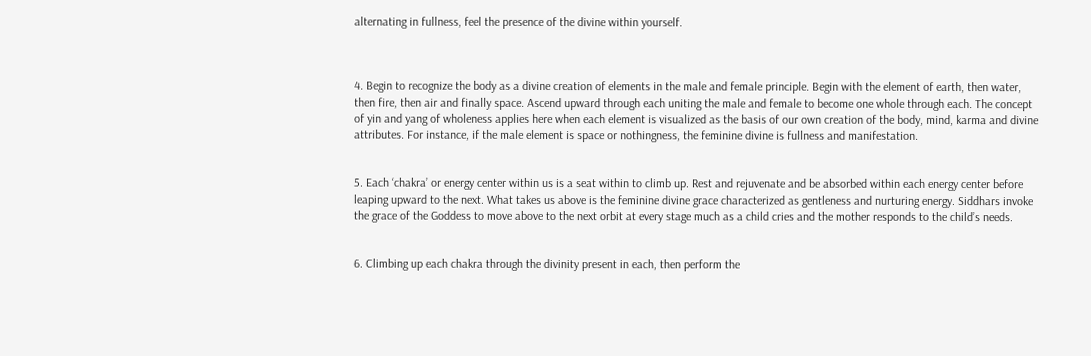alternating in fullness, feel the presence of the divine within yourself.



4. Begin to recognize the body as a divine creation of elements in the male and female principle. Begin with the element of earth, then water, then fire, then air and finally space. Ascend upward through each uniting the male and female to become one whole through each. The concept of yin and yang of wholeness applies here when each element is visualized as the basis of our own creation of the body, mind, karma and divine attributes. For instance, if the male element is space or nothingness, the feminine divine is fullness and manifestation.


5. Each ‘chakra’ or energy center within us is a seat within to climb up. Rest and rejuvenate and be absorbed within each energy center before leaping upward to the next. What takes us above is the feminine divine grace characterized as gentleness and nurturing energy. Siddhars invoke the grace of the Goddess to move above to the next orbit at every stage much as a child cries and the mother responds to the child’s needs.


6. Climbing up each chakra through the divinity present in each, then perform the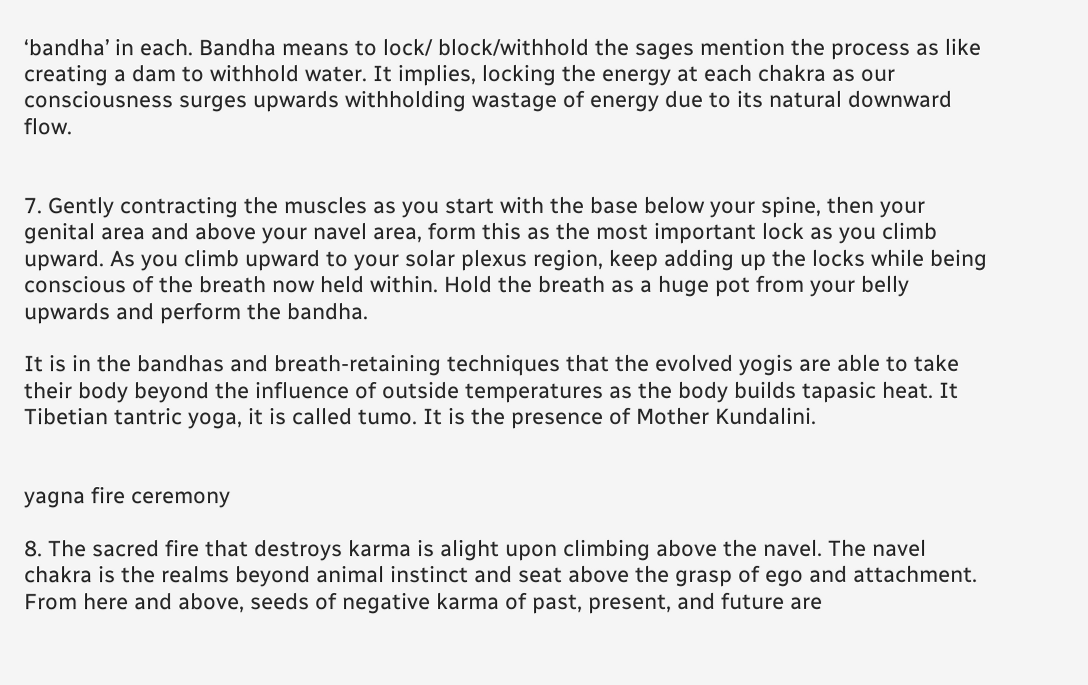‘bandha’ in each. Bandha means to lock/ block/withhold the sages mention the process as like creating a dam to withhold water. It implies, locking the energy at each chakra as our consciousness surges upwards withholding wastage of energy due to its natural downward flow.


7. Gently contracting the muscles as you start with the base below your spine, then your genital area and above your navel area, form this as the most important lock as you climb upward. As you climb upward to your solar plexus region, keep adding up the locks while being conscious of the breath now held within. Hold the breath as a huge pot from your belly upwards and perform the bandha.

It is in the bandhas and breath-retaining techniques that the evolved yogis are able to take their body beyond the influence of outside temperatures as the body builds tapasic heat. It Tibetian tantric yoga, it is called tumo. It is the presence of Mother Kundalini.


yagna fire ceremony

8. The sacred fire that destroys karma is alight upon climbing above the navel. The navel chakra is the realms beyond animal instinct and seat above the grasp of ego and attachment. From here and above, seeds of negative karma of past, present, and future are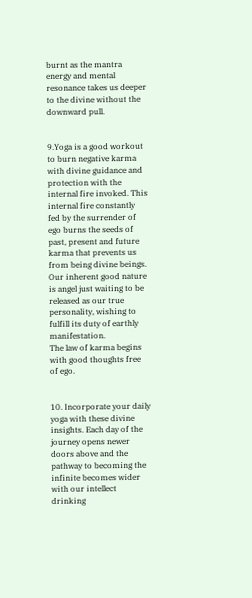burnt as the mantra energy and mental resonance takes us deeper to the divine without the downward pull.


9.Yoga is a good workout to burn negative karma with divine guidance and protection with the internal fire invoked. This internal fire constantly fed by the surrender of ego burns the seeds of past, present and future karma that prevents us from being divine beings. Our inherent good nature is angel just waiting to be released as our true personality, wishing to fulfill its duty of earthly manifestation.
The law of karma begins with good thoughts free of ego.


10. Incorporate your daily yoga with these divine insights. Each day of the journey opens newer doors above and the pathway to becoming the infinite becomes wider with our intellect drinking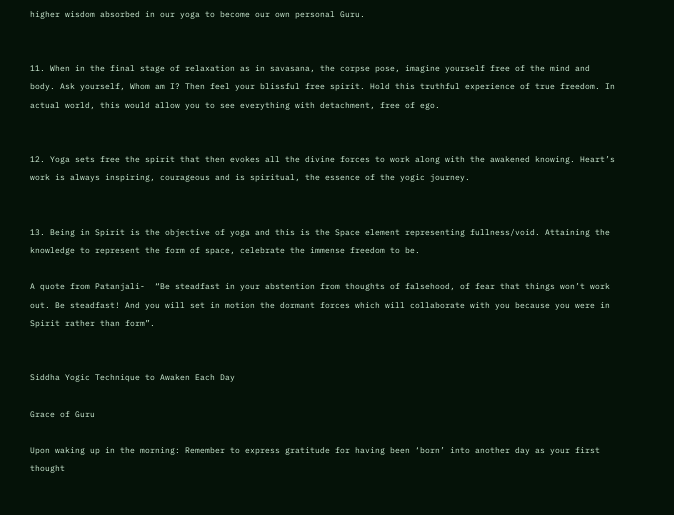higher wisdom absorbed in our yoga to become our own personal Guru.


11. When in the final stage of relaxation as in savasana, the corpse pose, imagine yourself free of the mind and body. Ask yourself, Whom am I? Then feel your blissful free spirit. Hold this truthful experience of true freedom. In actual world, this would allow you to see everything with detachment, free of ego.


12. Yoga sets free the spirit that then evokes all the divine forces to work along with the awakened knowing. Heart’s work is always inspiring, courageous and is spiritual, the essence of the yogic journey.


13. Being in Spirit is the objective of yoga and this is the Space element representing fullness/void. Attaining the knowledge to represent the form of space, celebrate the immense freedom to be.

A quote from Patanjali-  “Be steadfast in your abstention from thoughts of falsehood, of fear that things won’t work out. Be steadfast! And you will set in motion the dormant forces which will collaborate with you because you were in Spirit rather than form”.


Siddha Yogic Technique to Awaken Each Day

Grace of Guru

Upon waking up in the morning: Remember to express gratitude for having been ‘born’ into another day as your first thought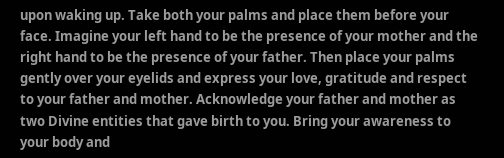upon waking up. Take both your palms and place them before your face. Imagine your left hand to be the presence of your mother and the right hand to be the presence of your father. Then place your palms gently over your eyelids and express your love, gratitude and respect to your father and mother. Acknowledge your father and mother as two Divine entities that gave birth to you. Bring your awareness to your body and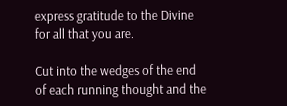express gratitude to the Divine for all that you are.

Cut into the wedges of the end of each running thought and the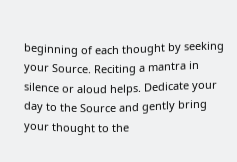beginning of each thought by seeking your Source. Reciting a mantra in silence or aloud helps. Dedicate your day to the Source and gently bring your thought to the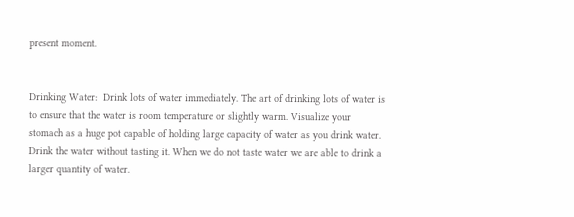present moment.


Drinking Water:  Drink lots of water immediately. The art of drinking lots of water is to ensure that the water is room temperature or slightly warm. Visualize your stomach as a huge pot capable of holding large capacity of water as you drink water. Drink the water without tasting it. When we do not taste water we are able to drink a larger quantity of water.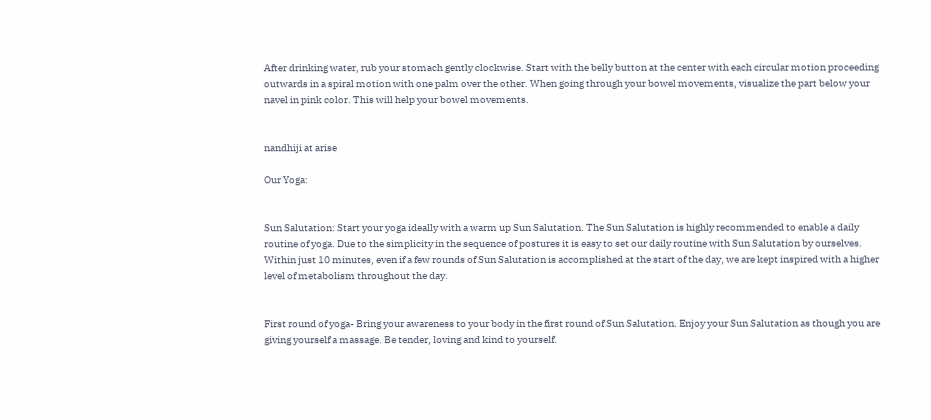After drinking water, rub your stomach gently clockwise. Start with the belly button at the center with each circular motion proceeding outwards in a spiral motion with one palm over the other. When going through your bowel movements, visualize the part below your navel in pink color. This will help your bowel movements.


nandhiji at arise

Our Yoga:


Sun Salutation: Start your yoga ideally with a warm up Sun Salutation. The Sun Salutation is highly recommended to enable a daily routine of yoga. Due to the simplicity in the sequence of postures it is easy to set our daily routine with Sun Salutation by ourselves. Within just 10 minutes, even if a few rounds of Sun Salutation is accomplished at the start of the day, we are kept inspired with a higher level of metabolism throughout the day.


First round of yoga- Bring your awareness to your body in the first round of Sun Salutation. Enjoy your Sun Salutation as though you are giving yourself a massage. Be tender, loving and kind to yourself.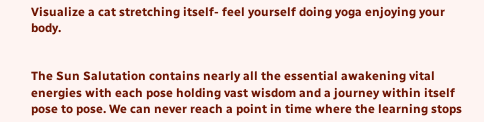Visualize a cat stretching itself- feel yourself doing yoga enjoying your body.


The Sun Salutation contains nearly all the essential awakening vital energies with each pose holding vast wisdom and a journey within itself pose to pose. We can never reach a point in time where the learning stops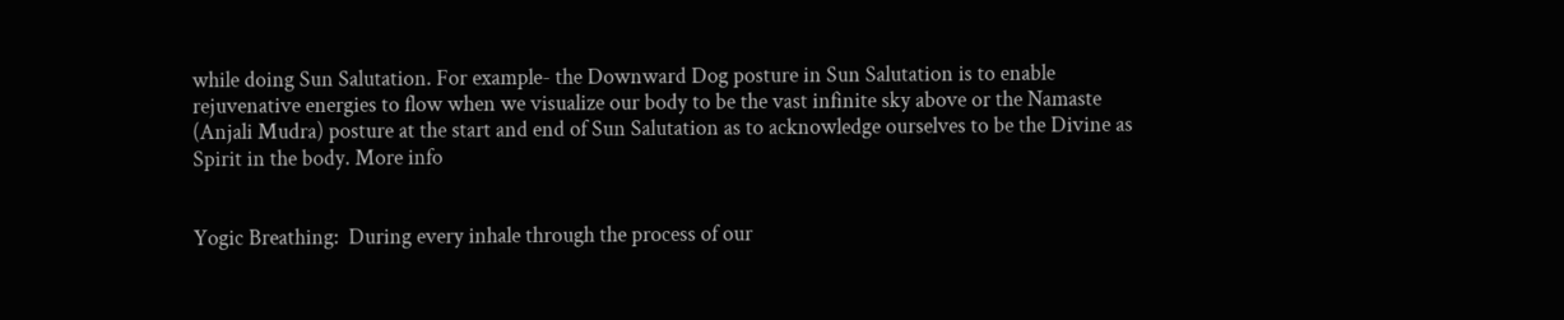while doing Sun Salutation. For example- the Downward Dog posture in Sun Salutation is to enable rejuvenative energies to flow when we visualize our body to be the vast infinite sky above or the Namaste (Anjali Mudra) posture at the start and end of Sun Salutation as to acknowledge ourselves to be the Divine as Spirit in the body. More info


Yogic Breathing:  During every inhale through the process of our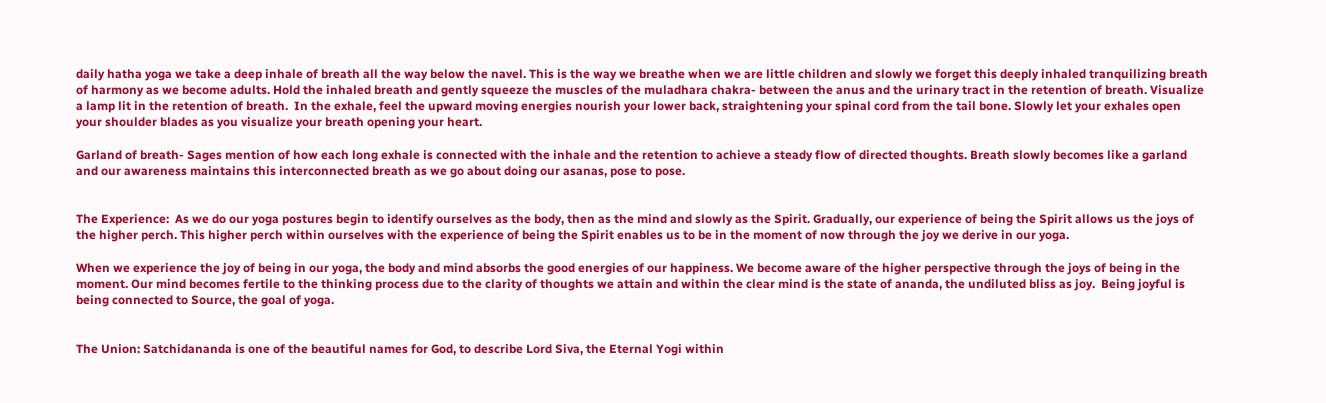daily hatha yoga we take a deep inhale of breath all the way below the navel. This is the way we breathe when we are little children and slowly we forget this deeply inhaled tranquilizing breath of harmony as we become adults. Hold the inhaled breath and gently squeeze the muscles of the muladhara chakra- between the anus and the urinary tract in the retention of breath. Visualize a lamp lit in the retention of breath.  In the exhale, feel the upward moving energies nourish your lower back, straightening your spinal cord from the tail bone. Slowly let your exhales open your shoulder blades as you visualize your breath opening your heart.

Garland of breath- Sages mention of how each long exhale is connected with the inhale and the retention to achieve a steady flow of directed thoughts. Breath slowly becomes like a garland and our awareness maintains this interconnected breath as we go about doing our asanas, pose to pose.


The Experience:  As we do our yoga postures begin to identify ourselves as the body, then as the mind and slowly as the Spirit. Gradually, our experience of being the Spirit allows us the joys of the higher perch. This higher perch within ourselves with the experience of being the Spirit enables us to be in the moment of now through the joy we derive in our yoga.

When we experience the joy of being in our yoga, the body and mind absorbs the good energies of our happiness. We become aware of the higher perspective through the joys of being in the moment. Our mind becomes fertile to the thinking process due to the clarity of thoughts we attain and within the clear mind is the state of ananda, the undiluted bliss as joy.  Being joyful is being connected to Source, the goal of yoga.


The Union: Satchidananda is one of the beautiful names for God, to describe Lord Siva, the Eternal Yogi within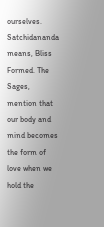ourselves. Satchidananda means, Bliss Formed. The Sages, mention that our body and mind becomes the form of love when we hold the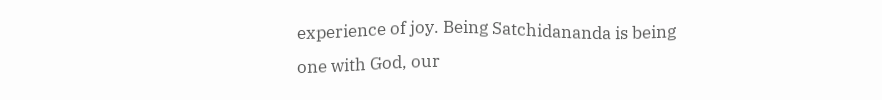experience of joy. Being Satchidananda is being one with God, our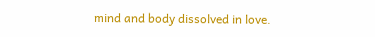mind and body dissolved in love.